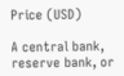Price (USD)

A central bank, reserve bank, or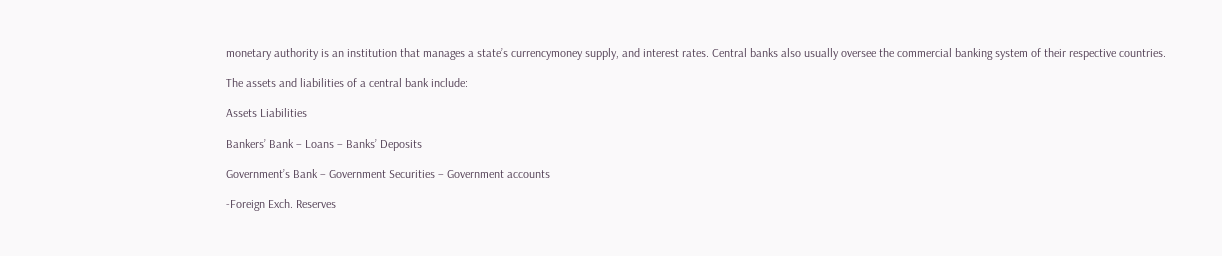monetary authority is an institution that manages a state’s currencymoney supply, and interest rates. Central banks also usually oversee the commercial banking system of their respective countries.

The assets and liabilities of a central bank include:

Assets Liabilities

Bankers’ Bank – Loans – Banks’ Deposits

Government’s Bank – Government Securities – Government accounts

-Foreign Exch. Reserves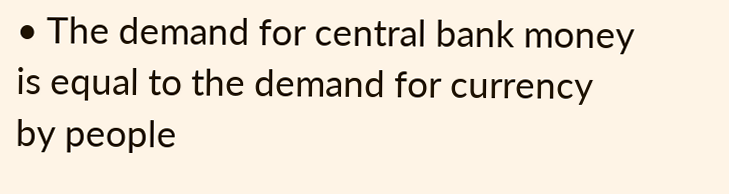• The demand for central bank money is equal to the demand for currency by people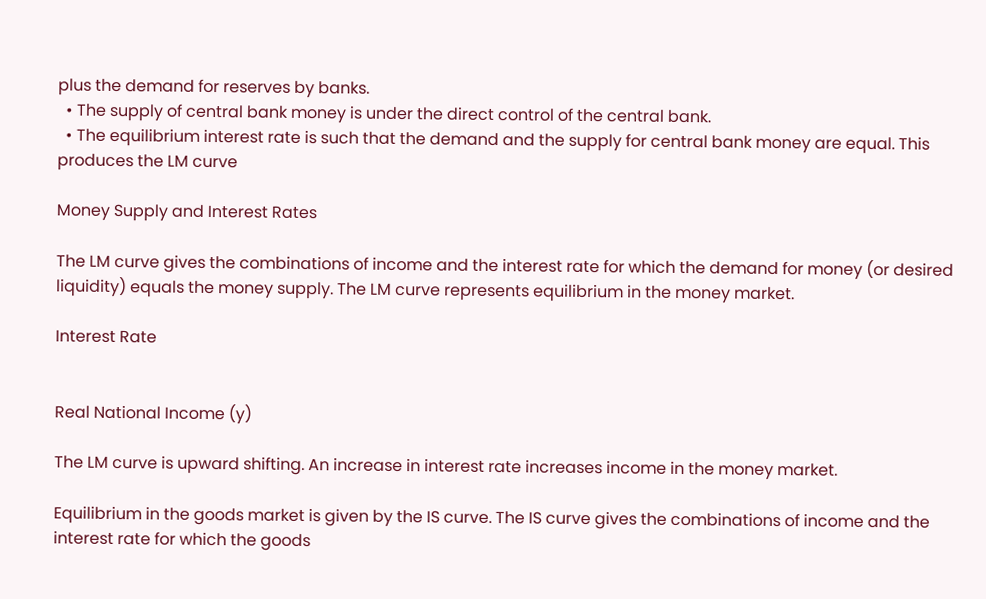plus the demand for reserves by banks.
  • The supply of central bank money is under the direct control of the central bank.
  • The equilibrium interest rate is such that the demand and the supply for central bank money are equal. This produces the LM curve

Money Supply and Interest Rates

The LM curve gives the combinations of income and the interest rate for which the demand for money (or desired liquidity) equals the money supply. The LM curve represents equilibrium in the money market.

Interest Rate


Real National Income (y)

The LM curve is upward shifting. An increase in interest rate increases income in the money market.

Equilibrium in the goods market is given by the IS curve. The IS curve gives the combinations of income and the interest rate for which the goods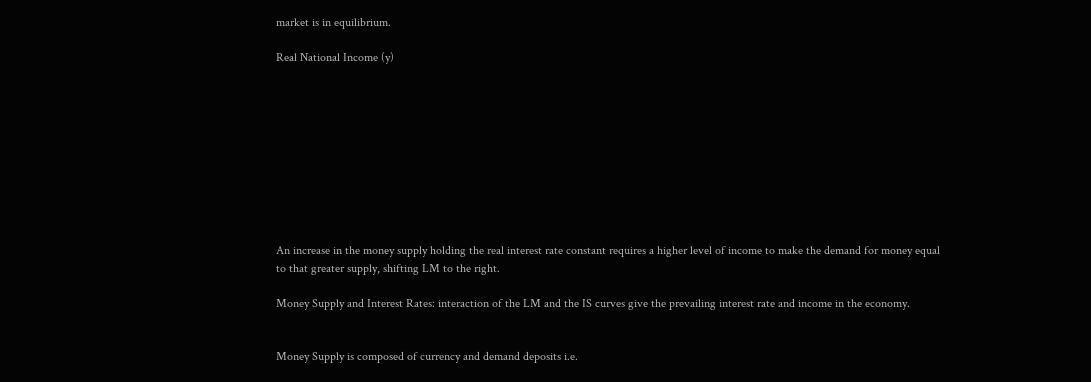market is in equilibrium.

Real National Income (y)










An increase in the money supply holding the real interest rate constant requires a higher level of income to make the demand for money equal to that greater supply, shifting LM to the right.

Money Supply and Interest Rates: interaction of the LM and the IS curves give the prevailing interest rate and income in the economy.


Money Supply is composed of currency and demand deposits i.e.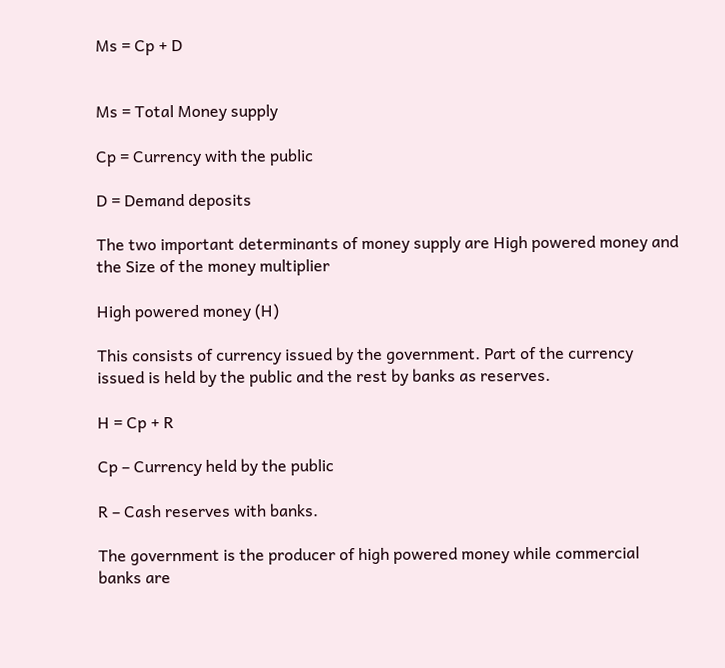Ms = Cp + D


Ms = Total Money supply

Cp = Currency with the public

D = Demand deposits

The two important determinants of money supply are High powered money and the Size of the money multiplier

High powered money (H)

This consists of currency issued by the government. Part of the currency issued is held by the public and the rest by banks as reserves.

H = Cp + R

Cp – Currency held by the public

R – Cash reserves with banks.

The government is the producer of high powered money while commercial banks are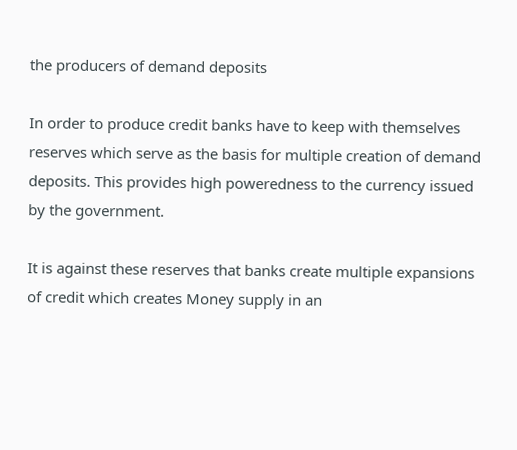the producers of demand deposits

In order to produce credit banks have to keep with themselves reserves which serve as the basis for multiple creation of demand deposits. This provides high poweredness to the currency issued by the government.

It is against these reserves that banks create multiple expansions of credit which creates Money supply in an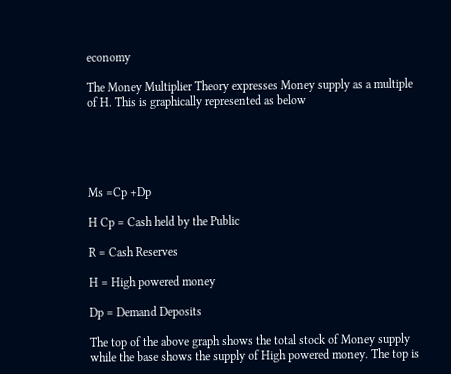economy

The Money Multiplier Theory expresses Money supply as a multiple of H. This is graphically represented as below





Ms =Cp +Dp

H Cp = Cash held by the Public

R = Cash Reserves

H = High powered money

Dp = Demand Deposits

The top of the above graph shows the total stock of Money supply while the base shows the supply of High powered money. The top is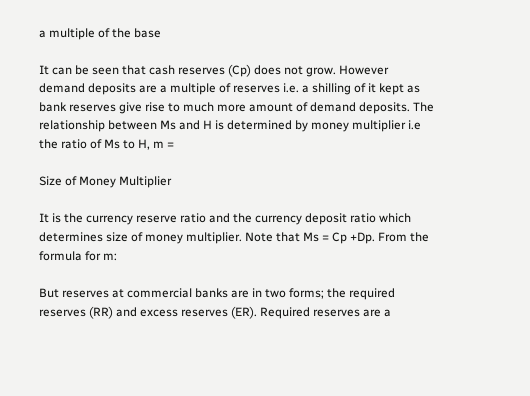a multiple of the base

It can be seen that cash reserves (Cp) does not grow. However demand deposits are a multiple of reserves i.e. a shilling of it kept as bank reserves give rise to much more amount of demand deposits. The relationship between Ms and H is determined by money multiplier i.e the ratio of Ms to H, m =

Size of Money Multiplier

It is the currency reserve ratio and the currency deposit ratio which determines size of money multiplier. Note that Ms = Cp +Dp. From the formula for m:

But reserves at commercial banks are in two forms; the required reserves (RR) and excess reserves (ER). Required reserves are a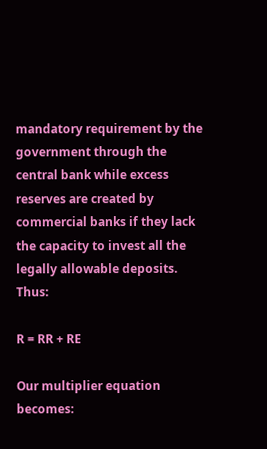mandatory requirement by the government through the central bank while excess reserves are created by commercial banks if they lack the capacity to invest all the legally allowable deposits. Thus:

R = RR + RE

Our multiplier equation becomes: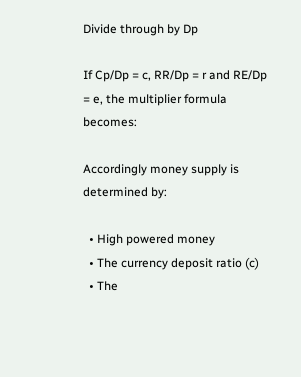Divide through by Dp

If Cp/Dp = c, RR/Dp = r and RE/Dp = e, the multiplier formula becomes:

Accordingly money supply is determined by:

  • High powered money
  • The currency deposit ratio (c)
  • The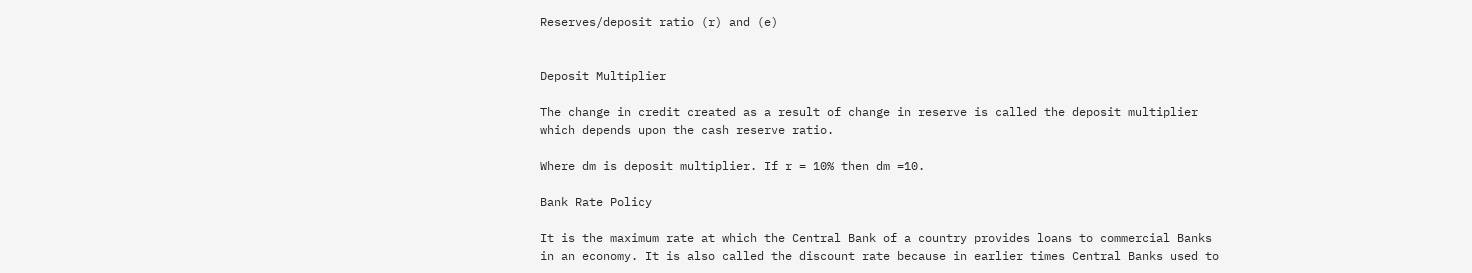Reserves/deposit ratio (r) and (e)


Deposit Multiplier

The change in credit created as a result of change in reserve is called the deposit multiplier which depends upon the cash reserve ratio.

Where dm is deposit multiplier. If r = 10% then dm =10.

Bank Rate Policy

It is the maximum rate at which the Central Bank of a country provides loans to commercial Banks in an economy. It is also called the discount rate because in earlier times Central Banks used to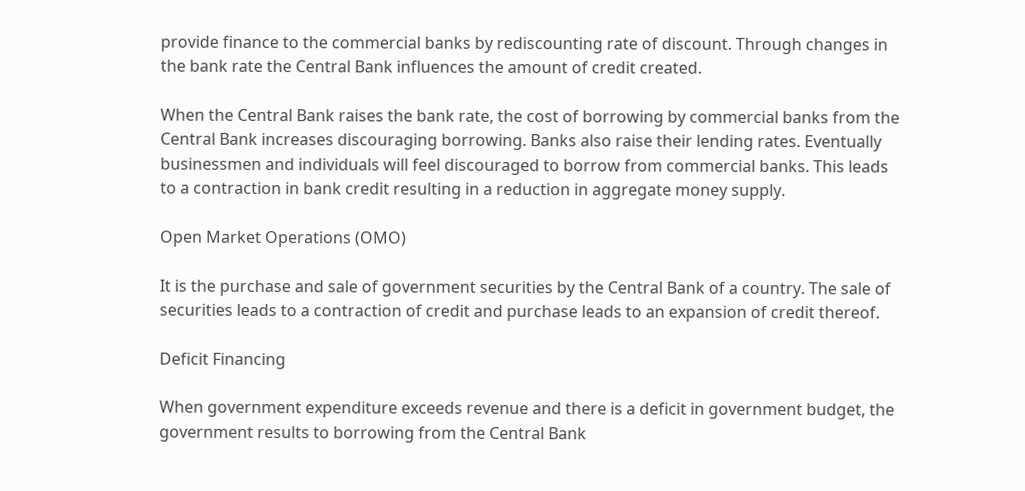provide finance to the commercial banks by rediscounting rate of discount. Through changes in the bank rate the Central Bank influences the amount of credit created.

When the Central Bank raises the bank rate, the cost of borrowing by commercial banks from the Central Bank increases discouraging borrowing. Banks also raise their lending rates. Eventually businessmen and individuals will feel discouraged to borrow from commercial banks. This leads to a contraction in bank credit resulting in a reduction in aggregate money supply.

Open Market Operations (OMO)

It is the purchase and sale of government securities by the Central Bank of a country. The sale of securities leads to a contraction of credit and purchase leads to an expansion of credit thereof.

Deficit Financing

When government expenditure exceeds revenue and there is a deficit in government budget, the government results to borrowing from the Central Bank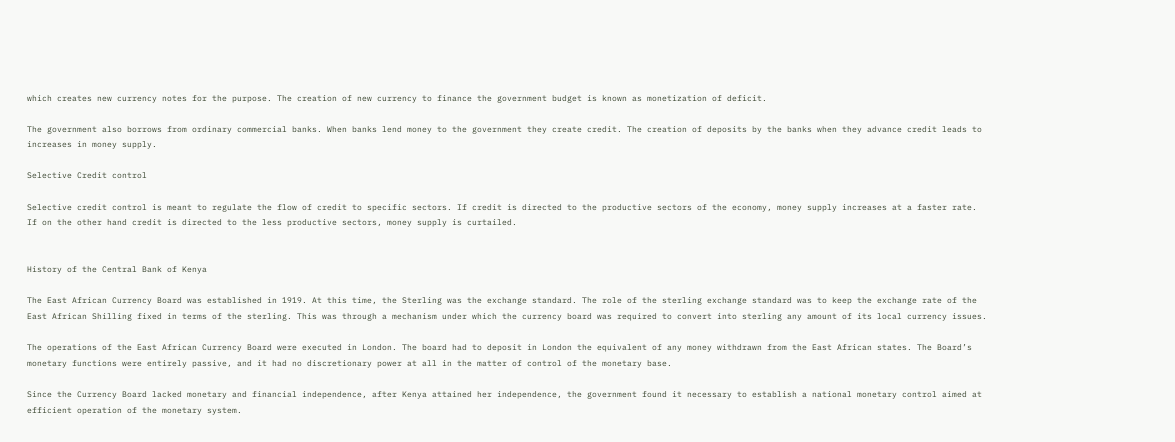which creates new currency notes for the purpose. The creation of new currency to finance the government budget is known as monetization of deficit.

The government also borrows from ordinary commercial banks. When banks lend money to the government they create credit. The creation of deposits by the banks when they advance credit leads to increases in money supply.

Selective Credit control

Selective credit control is meant to regulate the flow of credit to specific sectors. If credit is directed to the productive sectors of the economy, money supply increases at a faster rate. If on the other hand credit is directed to the less productive sectors, money supply is curtailed.


History of the Central Bank of Kenya

The East African Currency Board was established in 1919. At this time, the Sterling was the exchange standard. The role of the sterling exchange standard was to keep the exchange rate of the East African Shilling fixed in terms of the sterling. This was through a mechanism under which the currency board was required to convert into sterling any amount of its local currency issues.

The operations of the East African Currency Board were executed in London. The board had to deposit in London the equivalent of any money withdrawn from the East African states. The Board’s monetary functions were entirely passive, and it had no discretionary power at all in the matter of control of the monetary base.

Since the Currency Board lacked monetary and financial independence, after Kenya attained her independence, the government found it necessary to establish a national monetary control aimed at efficient operation of the monetary system.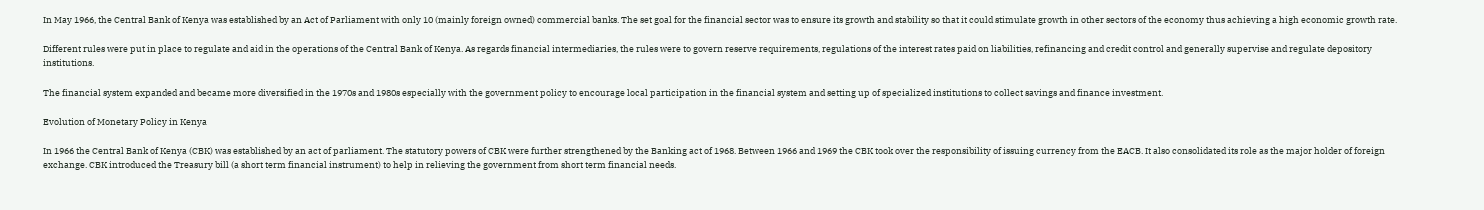In May 1966, the Central Bank of Kenya was established by an Act of Parliament with only 10 (mainly foreign owned) commercial banks. The set goal for the financial sector was to ensure its growth and stability so that it could stimulate growth in other sectors of the economy thus achieving a high economic growth rate.

Different rules were put in place to regulate and aid in the operations of the Central Bank of Kenya. As regards financial intermediaries, the rules were to govern reserve requirements, regulations of the interest rates paid on liabilities, refinancing and credit control and generally supervise and regulate depository institutions.

The financial system expanded and became more diversified in the 1970s and 1980s especially with the government policy to encourage local participation in the financial system and setting up of specialized institutions to collect savings and finance investment.

Evolution of Monetary Policy in Kenya

In 1966 the Central Bank of Kenya (CBK) was established by an act of parliament. The statutory powers of CBK were further strengthened by the Banking act of 1968. Between 1966 and 1969 the CBK took over the responsibility of issuing currency from the EACB. It also consolidated its role as the major holder of foreign exchange. CBK introduced the Treasury bill (a short term financial instrument) to help in relieving the government from short term financial needs.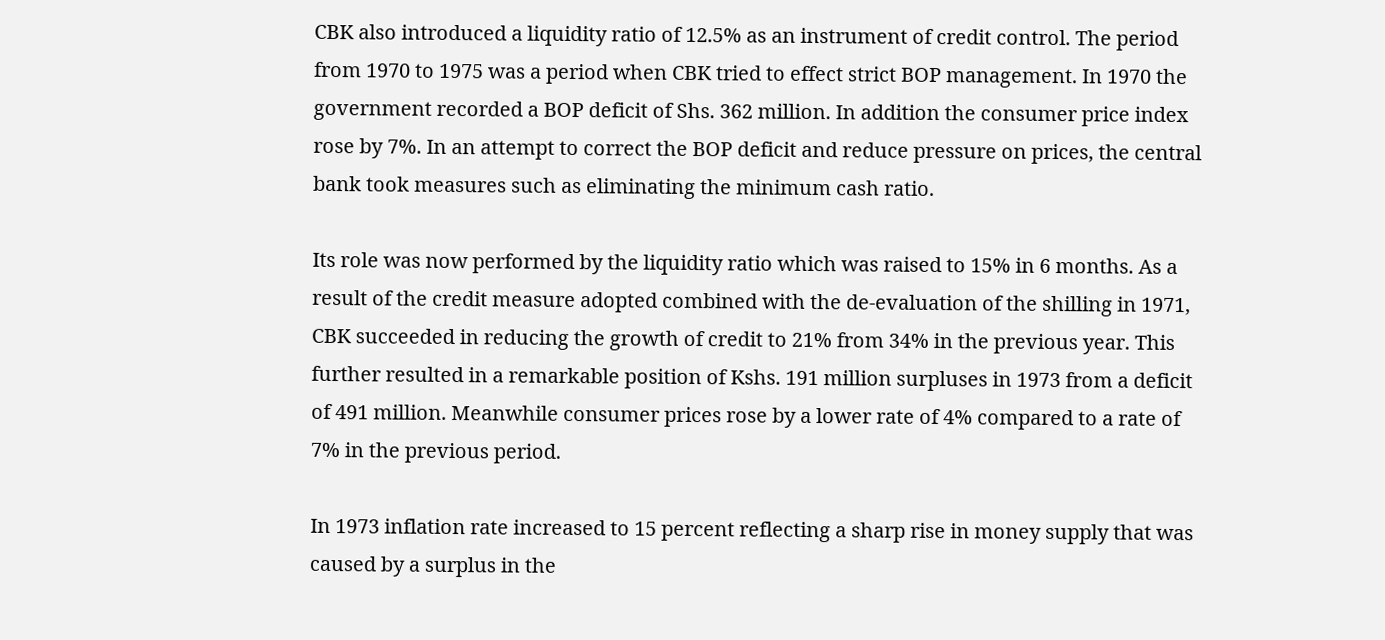CBK also introduced a liquidity ratio of 12.5% as an instrument of credit control. The period from 1970 to 1975 was a period when CBK tried to effect strict BOP management. In 1970 the government recorded a BOP deficit of Shs. 362 million. In addition the consumer price index rose by 7%. In an attempt to correct the BOP deficit and reduce pressure on prices, the central bank took measures such as eliminating the minimum cash ratio.

Its role was now performed by the liquidity ratio which was raised to 15% in 6 months. As a result of the credit measure adopted combined with the de-evaluation of the shilling in 1971, CBK succeeded in reducing the growth of credit to 21% from 34% in the previous year. This further resulted in a remarkable position of Kshs. 191 million surpluses in 1973 from a deficit of 491 million. Meanwhile consumer prices rose by a lower rate of 4% compared to a rate of 7% in the previous period.

In 1973 inflation rate increased to 15 percent reflecting a sharp rise in money supply that was caused by a surplus in the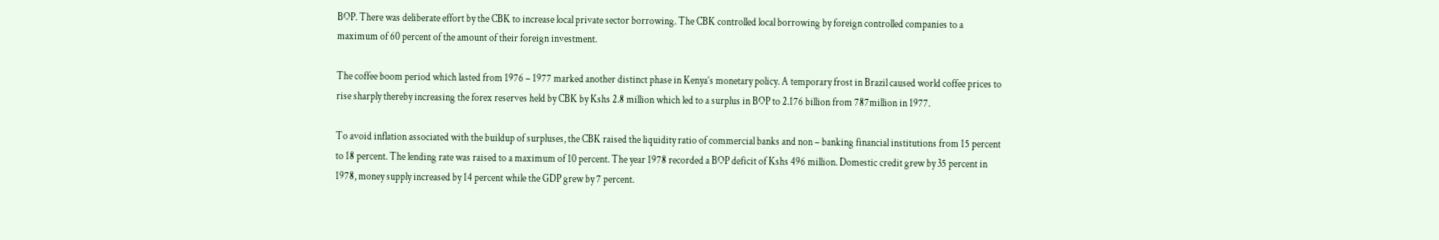BOP. There was deliberate effort by the CBK to increase local private sector borrowing. The CBK controlled local borrowing by foreign controlled companies to a maximum of 60 percent of the amount of their foreign investment.

The coffee boom period which lasted from 1976 – 1977 marked another distinct phase in Kenya’s monetary policy. A temporary frost in Brazil caused world coffee prices to rise sharply thereby increasing the forex reserves held by CBK by Kshs 2.8 million which led to a surplus in BOP to 2.176 billion from 787million in 1977.

To avoid inflation associated with the buildup of surpluses, the CBK raised the liquidity ratio of commercial banks and non – banking financial institutions from 15 percent to 18 percent. The lending rate was raised to a maximum of 10 percent. The year 1978 recorded a BOP deficit of Kshs 496 million. Domestic credit grew by 35 percent in 1978, money supply increased by 14 percent while the GDP grew by 7 percent.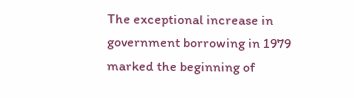The exceptional increase in government borrowing in 1979 marked the beginning of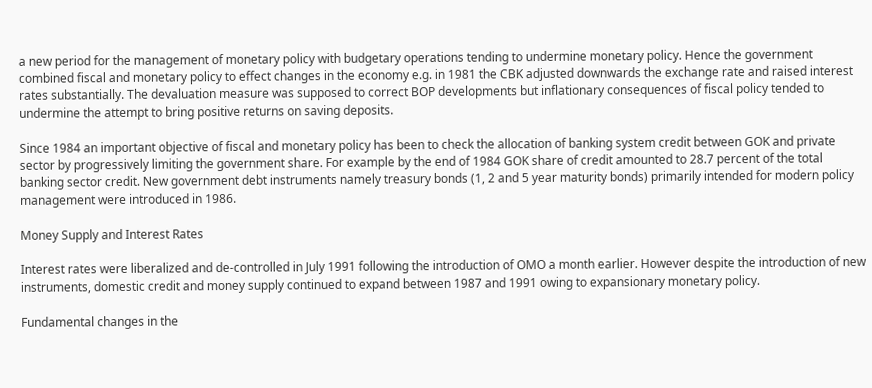a new period for the management of monetary policy with budgetary operations tending to undermine monetary policy. Hence the government combined fiscal and monetary policy to effect changes in the economy e.g. in 1981 the CBK adjusted downwards the exchange rate and raised interest rates substantially. The devaluation measure was supposed to correct BOP developments but inflationary consequences of fiscal policy tended to undermine the attempt to bring positive returns on saving deposits.

Since 1984 an important objective of fiscal and monetary policy has been to check the allocation of banking system credit between GOK and private sector by progressively limiting the government share. For example by the end of 1984 GOK share of credit amounted to 28.7 percent of the total banking sector credit. New government debt instruments namely treasury bonds (1, 2 and 5 year maturity bonds) primarily intended for modern policy management were introduced in 1986.

Money Supply and Interest Rates

Interest rates were liberalized and de-controlled in July 1991 following the introduction of OMO a month earlier. However despite the introduction of new instruments, domestic credit and money supply continued to expand between 1987 and 1991 owing to expansionary monetary policy.

Fundamental changes in the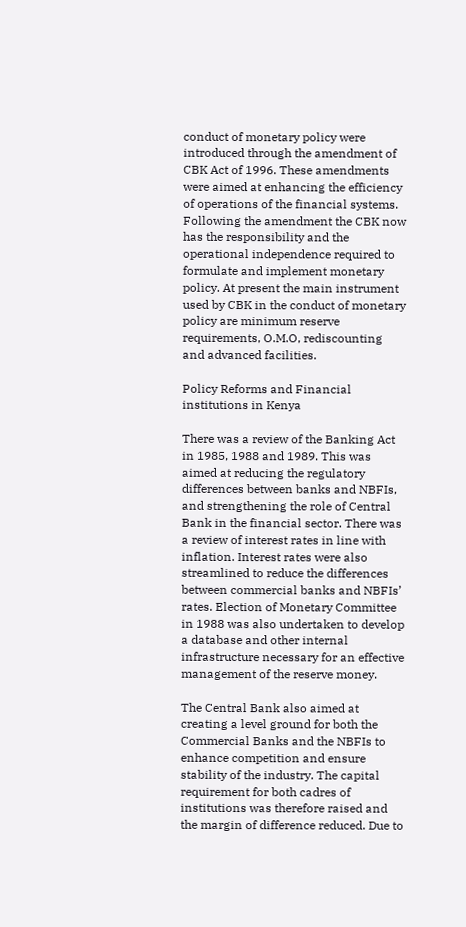conduct of monetary policy were introduced through the amendment of CBK Act of 1996. These amendments were aimed at enhancing the efficiency of operations of the financial systems. Following the amendment the CBK now has the responsibility and the operational independence required to formulate and implement monetary policy. At present the main instrument used by CBK in the conduct of monetary policy are minimum reserve requirements, O.M.O, rediscounting and advanced facilities.

Policy Reforms and Financial institutions in Kenya

There was a review of the Banking Act in 1985, 1988 and 1989. This was aimed at reducing the regulatory differences between banks and NBFIs, and strengthening the role of Central Bank in the financial sector. There was a review of interest rates in line with inflation. Interest rates were also streamlined to reduce the differences between commercial banks and NBFIs’ rates. Election of Monetary Committee in 1988 was also undertaken to develop a database and other internal infrastructure necessary for an effective management of the reserve money.

The Central Bank also aimed at creating a level ground for both the Commercial Banks and the NBFIs to enhance competition and ensure stability of the industry. The capital requirement for both cadres of institutions was therefore raised and the margin of difference reduced. Due to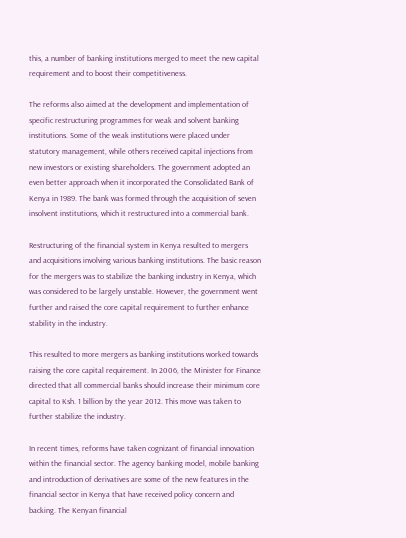this, a number of banking institutions merged to meet the new capital requirement and to boost their competitiveness.

The reforms also aimed at the development and implementation of specific restructuring programmes for weak and solvent banking institutions. Some of the weak institutions were placed under statutory management, while others received capital injections from new investors or existing shareholders. The government adopted an even better approach when it incorporated the Consolidated Bank of Kenya in 1989. The bank was formed through the acquisition of seven insolvent institutions, which it restructured into a commercial bank.

Restructuring of the financial system in Kenya resulted to mergers and acquisitions involving various banking institutions. The basic reason for the mergers was to stabilize the banking industry in Kenya, which was considered to be largely unstable. However, the government went further and raised the core capital requirement to further enhance stability in the industry.

This resulted to more mergers as banking institutions worked towards raising the core capital requirement. In 2006, the Minister for Finance directed that all commercial banks should increase their minimum core capital to Ksh. 1 billion by the year 2012. This move was taken to further stabilize the industry.

In recent times, reforms have taken cognizant of financial innovation within the financial sector. The agency banking model, mobile banking and introduction of derivatives are some of the new features in the financial sector in Kenya that have received policy concern and backing. The Kenyan financial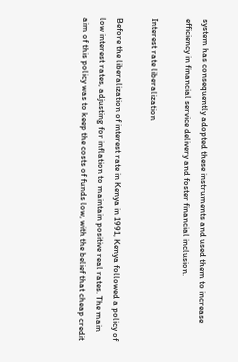system has consequently adopted these instruments and used them to increase efficiency in financial service delivery and foster financial inclusion.

Interest rate liberalization

Before the liberalization of interest rate in Kenya in 1991, Kenya followed a policy of low interest rates, adjusting for inflation to maintain positive real rates. The main aim of this policy was to keep the costs of funds low, with the belief that cheap credit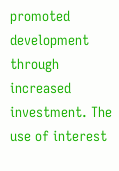promoted development through increased investment. The use of interest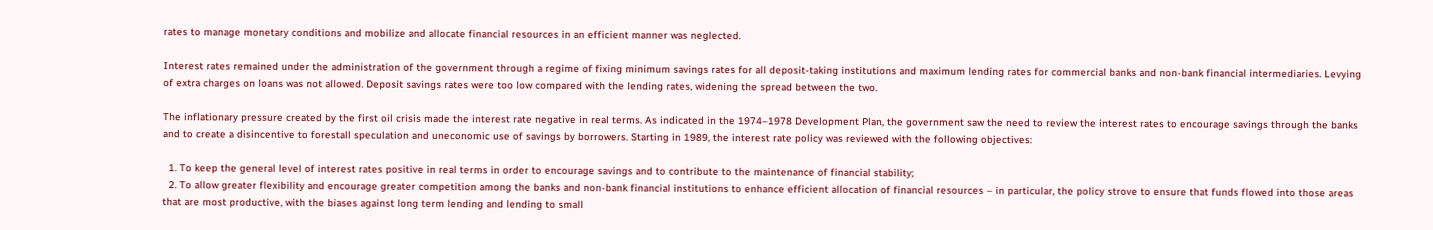rates to manage monetary conditions and mobilize and allocate financial resources in an efficient manner was neglected.

Interest rates remained under the administration of the government through a regime of fixing minimum savings rates for all deposit-taking institutions and maximum lending rates for commercial banks and non-bank financial intermediaries. Levying of extra charges on loans was not allowed. Deposit savings rates were too low compared with the lending rates, widening the spread between the two.

The inflationary pressure created by the first oil crisis made the interest rate negative in real terms. As indicated in the 1974–1978 Development Plan, the government saw the need to review the interest rates to encourage savings through the banks and to create a disincentive to forestall speculation and uneconomic use of savings by borrowers. Starting in 1989, the interest rate policy was reviewed with the following objectives:

  1. To keep the general level of interest rates positive in real terms in order to encourage savings and to contribute to the maintenance of financial stability;
  2. To allow greater flexibility and encourage greater competition among the banks and non-bank financial institutions to enhance efficient allocation of financial resources – in particular, the policy strove to ensure that funds flowed into those areas that are most productive, with the biases against long term lending and lending to small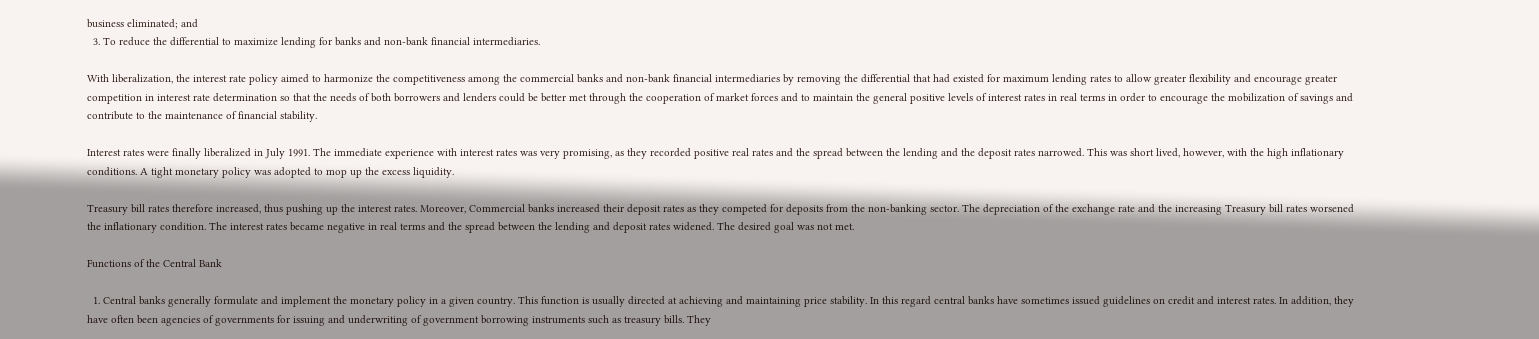business eliminated; and
  3. To reduce the differential to maximize lending for banks and non-bank financial intermediaries.

With liberalization, the interest rate policy aimed to harmonize the competitiveness among the commercial banks and non-bank financial intermediaries by removing the differential that had existed for maximum lending rates to allow greater flexibility and encourage greater competition in interest rate determination so that the needs of both borrowers and lenders could be better met through the cooperation of market forces and to maintain the general positive levels of interest rates in real terms in order to encourage the mobilization of savings and contribute to the maintenance of financial stability.

Interest rates were finally liberalized in July 1991. The immediate experience with interest rates was very promising, as they recorded positive real rates and the spread between the lending and the deposit rates narrowed. This was short lived, however, with the high inflationary conditions. A tight monetary policy was adopted to mop up the excess liquidity.

Treasury bill rates therefore increased, thus pushing up the interest rates. Moreover, Commercial banks increased their deposit rates as they competed for deposits from the non-banking sector. The depreciation of the exchange rate and the increasing Treasury bill rates worsened the inflationary condition. The interest rates became negative in real terms and the spread between the lending and deposit rates widened. The desired goal was not met.

Functions of the Central Bank

  1. Central banks generally formulate and implement the monetary policy in a given country. This function is usually directed at achieving and maintaining price stability. In this regard central banks have sometimes issued guidelines on credit and interest rates. In addition, they have often been agencies of governments for issuing and underwriting of government borrowing instruments such as treasury bills. They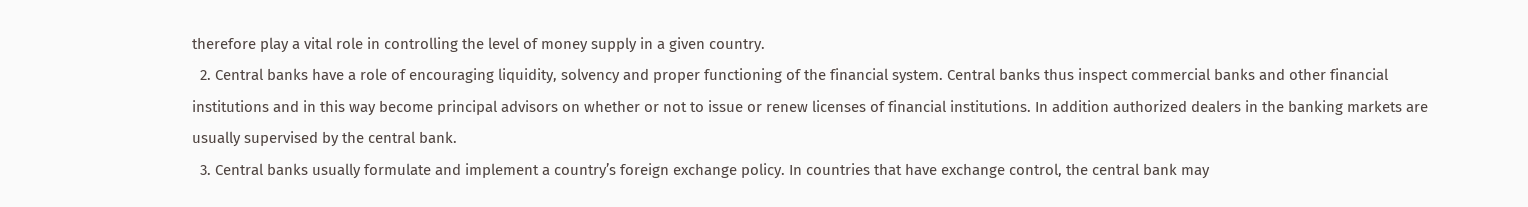therefore play a vital role in controlling the level of money supply in a given country.
  2. Central banks have a role of encouraging liquidity, solvency and proper functioning of the financial system. Central banks thus inspect commercial banks and other financial institutions and in this way become principal advisors on whether or not to issue or renew licenses of financial institutions. In addition authorized dealers in the banking markets are usually supervised by the central bank.
  3. Central banks usually formulate and implement a country’s foreign exchange policy. In countries that have exchange control, the central bank may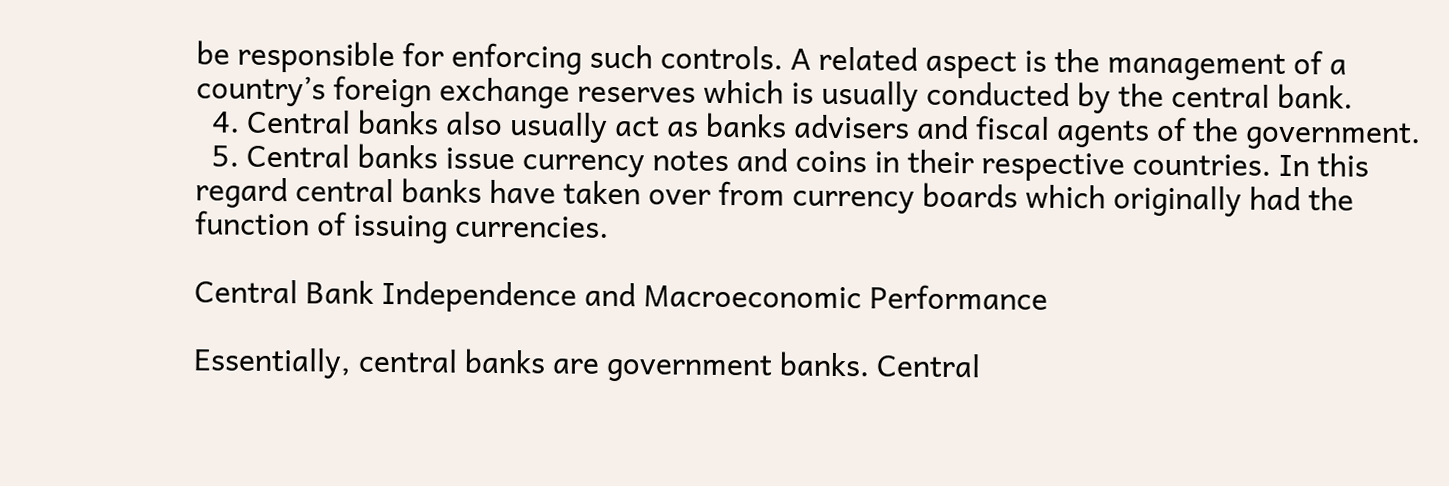be responsible for enforcing such controls. A related aspect is the management of a country’s foreign exchange reserves which is usually conducted by the central bank.
  4. Central banks also usually act as banks advisers and fiscal agents of the government.
  5. Central banks issue currency notes and coins in their respective countries. In this regard central banks have taken over from currency boards which originally had the function of issuing currencies.

Central Bank Independence and Macroeconomic Performance

Essentially, central banks are government banks. Central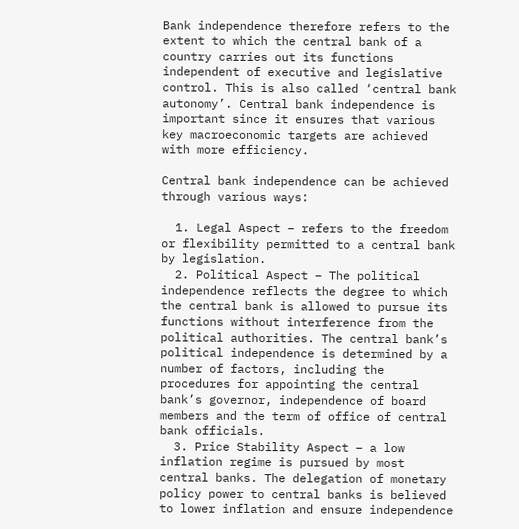Bank independence therefore refers to the extent to which the central bank of a country carries out its functions independent of executive and legislative control. This is also called ‘central bank autonomy’. Central bank independence is important since it ensures that various key macroeconomic targets are achieved with more efficiency.

Central bank independence can be achieved through various ways:

  1. Legal Aspect – refers to the freedom or flexibility permitted to a central bank by legislation.
  2. Political Aspect – The political independence reflects the degree to which the central bank is allowed to pursue its functions without interference from the political authorities. The central bank’s political independence is determined by a number of factors, including the procedures for appointing the central bank’s governor, independence of board members and the term of office of central bank officials.
  3. Price Stability Aspect – a low inflation regime is pursued by most central banks. The delegation of monetary policy power to central banks is believed to lower inflation and ensure independence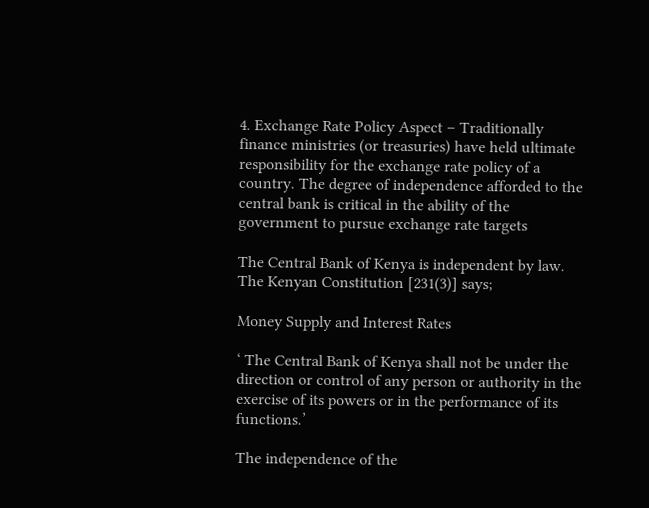4. Exchange Rate Policy Aspect – Traditionally finance ministries (or treasuries) have held ultimate responsibility for the exchange rate policy of a country. The degree of independence afforded to the central bank is critical in the ability of the government to pursue exchange rate targets

The Central Bank of Kenya is independent by law. The Kenyan Constitution [231(3)] says;

Money Supply and Interest Rates

‘ The Central Bank of Kenya shall not be under the direction or control of any person or authority in the exercise of its powers or in the performance of its functions.’

The independence of the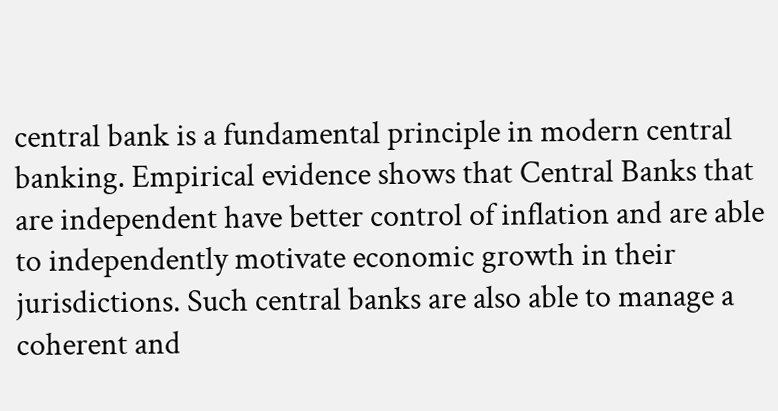central bank is a fundamental principle in modern central banking. Empirical evidence shows that Central Banks that are independent have better control of inflation and are able to independently motivate economic growth in their jurisdictions. Such central banks are also able to manage a coherent and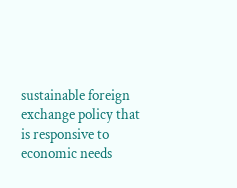sustainable foreign exchange policy that is responsive to economic needs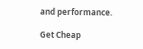and performance.

Get Cheap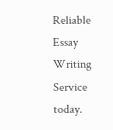Reliable Essay Writing Service today.